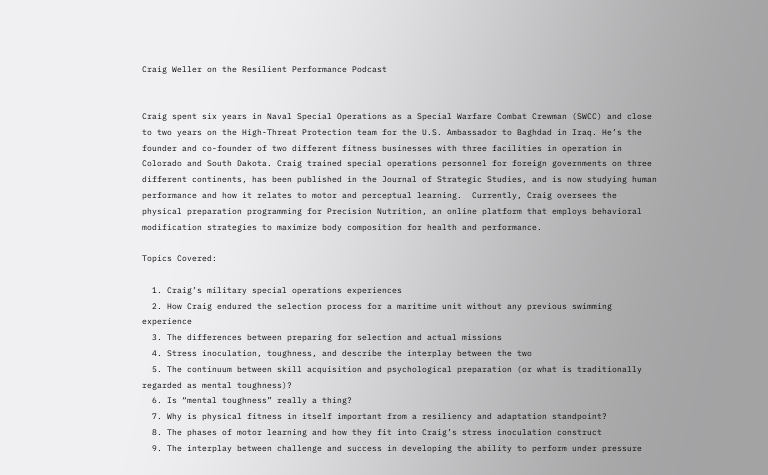Craig Weller on the Resilient Performance Podcast


Craig spent six years in Naval Special Operations as a Special Warfare Combat Crewman (SWCC) and close to two years on the High-Threat Protection team for the U.S. Ambassador to Baghdad in Iraq. He’s the founder and co-founder of two different fitness businesses with three facilities in operation in Colorado and South Dakota. Craig trained special operations personnel for foreign governments on three different continents, has been published in the Journal of Strategic Studies, and is now studying human performance and how it relates to motor and perceptual learning.  Currently, Craig oversees the physical preparation programming for Precision Nutrition, an online platform that employs behavioral modification strategies to maximize body composition for health and performance.

Topics Covered:

  1. Craig’s military special operations experiences
  2. How Craig endured the selection process for a maritime unit without any previous swimming experience
  3. The differences between preparing for selection and actual missions
  4. Stress inoculation, toughness, and describe the interplay between the two
  5. The continuum between skill acquisition and psychological preparation (or what is traditionally regarded as mental toughness)?
  6. Is “mental toughness” really a thing?
  7. Why is physical fitness in itself important from a resiliency and adaptation standpoint?
  8. The phases of motor learning and how they fit into Craig’s stress inoculation construct
  9. The interplay between challenge and success in developing the ability to perform under pressure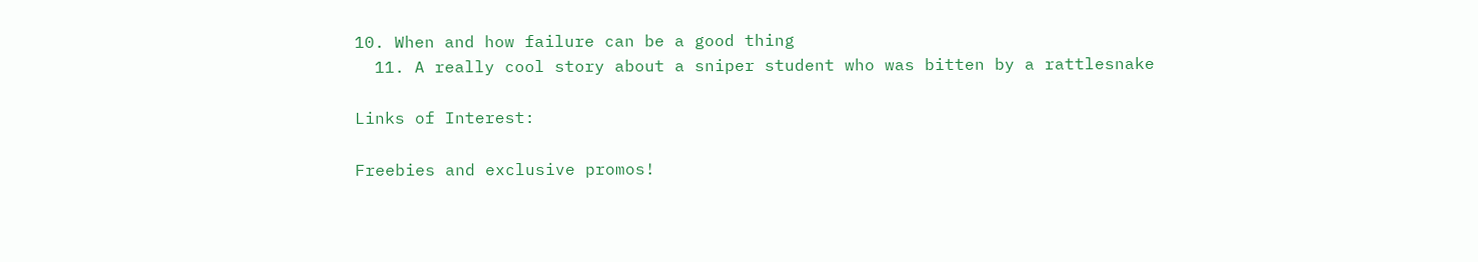10. When and how failure can be a good thing
  11. A really cool story about a sniper student who was bitten by a rattlesnake

Links of Interest:

Freebies and exclusive promos!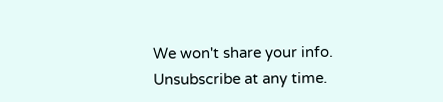We won't share your info. Unsubscribe at any time.